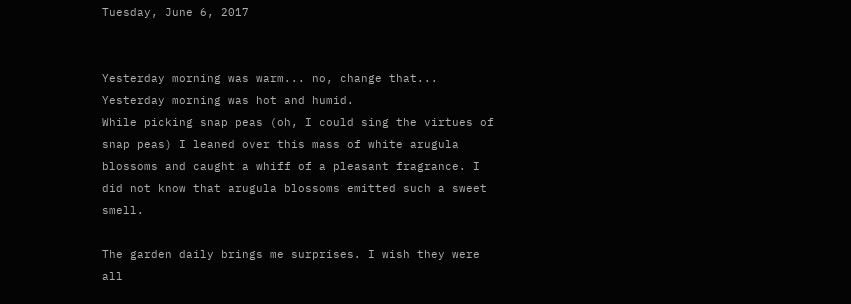Tuesday, June 6, 2017


Yesterday morning was warm... no, change that... Yesterday morning was hot and humid.
While picking snap peas (oh, I could sing the virtues of snap peas) I leaned over this mass of white arugula blossoms and caught a whiff of a pleasant fragrance. I did not know that arugula blossoms emitted such a sweet smell.

The garden daily brings me surprises. I wish they were all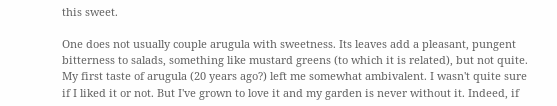this sweet.

One does not usually couple arugula with sweetness. Its leaves add a pleasant, pungent bitterness to salads, something like mustard greens (to which it is related), but not quite. My first taste of arugula (20 years ago?) left me somewhat ambivalent. I wasn't quite sure if I liked it or not. But I've grown to love it and my garden is never without it. Indeed, if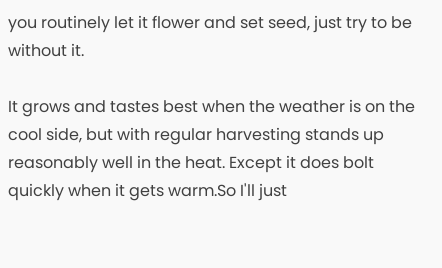you routinely let it flower and set seed, just try to be without it.

It grows and tastes best when the weather is on the cool side, but with regular harvesting stands up reasonably well in the heat. Except it does bolt quickly when it gets warm.So I'll just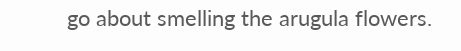go about smelling the arugula flowers.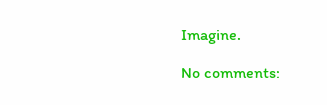Imagine.

No comments: